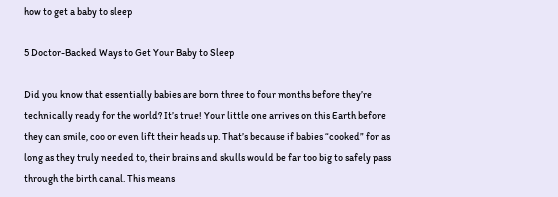how to get a baby to sleep

5 Doctor-Backed Ways to Get Your Baby to Sleep

Did you know that essentially babies are born three to four months before they’re technically ready for the world? It’s true! Your little one arrives on this Earth before they can smile, coo or even lift their heads up. That’s because if babies “cooked” for as long as they truly needed to, their brains and skulls would be far too big to safely pass through the birth canal. This means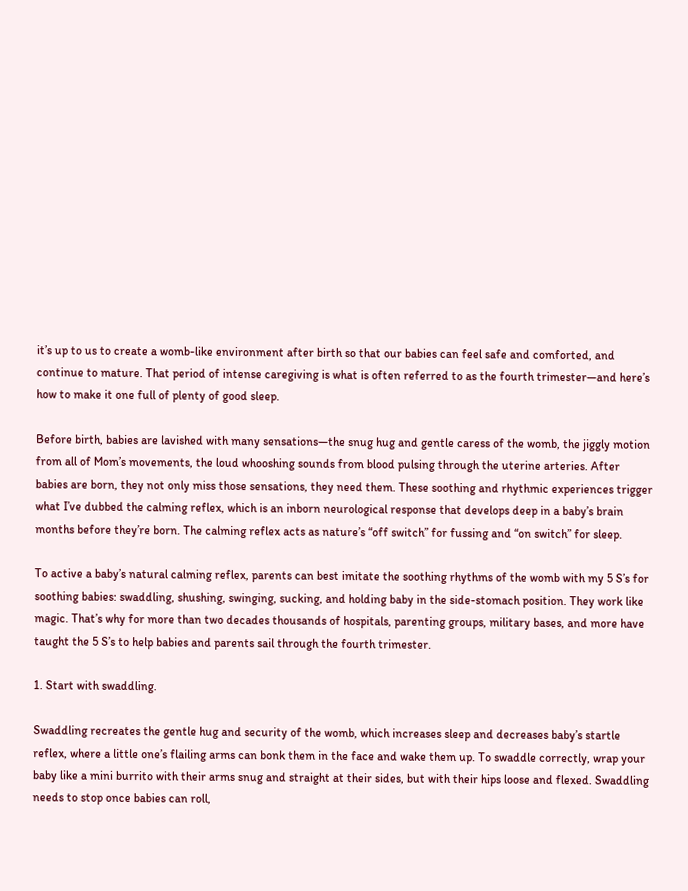it’s up to us to create a womb-like environment after birth so that our babies can feel safe and comforted, and continue to mature. That period of intense caregiving is what is often referred to as the fourth trimester—and here’s how to make it one full of plenty of good sleep.

Before birth, babies are lavished with many sensations—the snug hug and gentle caress of the womb, the jiggly motion from all of Mom’s movements, the loud whooshing sounds from blood pulsing through the uterine arteries. After babies are born, they not only miss those sensations, they need them. These soothing and rhythmic experiences trigger what I’ve dubbed the calming reflex, which is an inborn neurological response that develops deep in a baby’s brain months before they’re born. The calming reflex acts as nature’s “off switch” for fussing and “on switch” for sleep.

To active a baby’s natural calming reflex, parents can best imitate the soothing rhythms of the womb with my 5 S’s for soothing babies: swaddling, shushing, swinging, sucking, and holding baby in the side-stomach position. They work like magic. That’s why for more than two decades thousands of hospitals, parenting groups, military bases, and more have taught the 5 S’s to help babies and parents sail through the fourth trimester.

1. Start with swaddling.

Swaddling recreates the gentle hug and security of the womb, which increases sleep and decreases baby’s startle reflex, where a little one’s flailing arms can bonk them in the face and wake them up. To swaddle correctly, wrap your baby like a mini burrito with their arms snug and straight at their sides, but with their hips loose and flexed. Swaddling needs to stop once babies can roll,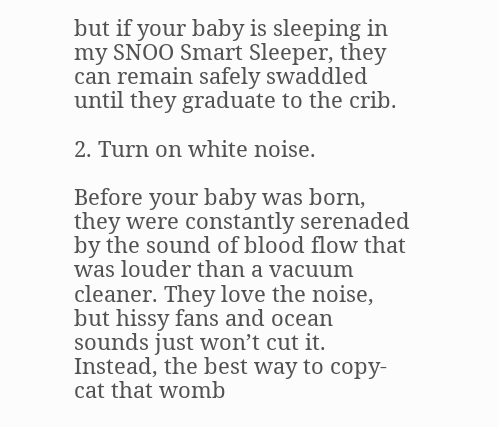but if your baby is sleeping in my SNOO Smart Sleeper, they can remain safely swaddled until they graduate to the crib.

2. Turn on white noise.

Before your baby was born, they were constantly serenaded by the sound of blood flow that was louder than a vacuum cleaner. They love the noise, but hissy fans and ocean sounds just won’t cut it. Instead, the best way to copy-cat that womb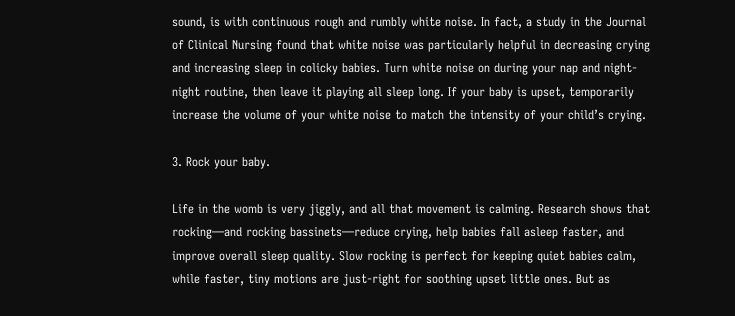sound, is with continuous rough and rumbly white noise. In fact, a study in the Journal of Clinical Nursing found that white noise was particularly helpful in decreasing crying and increasing sleep in colicky babies. Turn white noise on during your nap and night-night routine, then leave it playing all sleep long. If your baby is upset, temporarily increase the volume of your white noise to match the intensity of your child’s crying.

3. Rock your baby.

Life in the womb is very jiggly, and all that movement is calming. Research shows that rocking—and rocking bassinets—reduce crying, help babies fall asleep faster, and improve overall sleep quality. Slow rocking is perfect for keeping quiet babies calm, while faster, tiny motions are just-right for soothing upset little ones. But as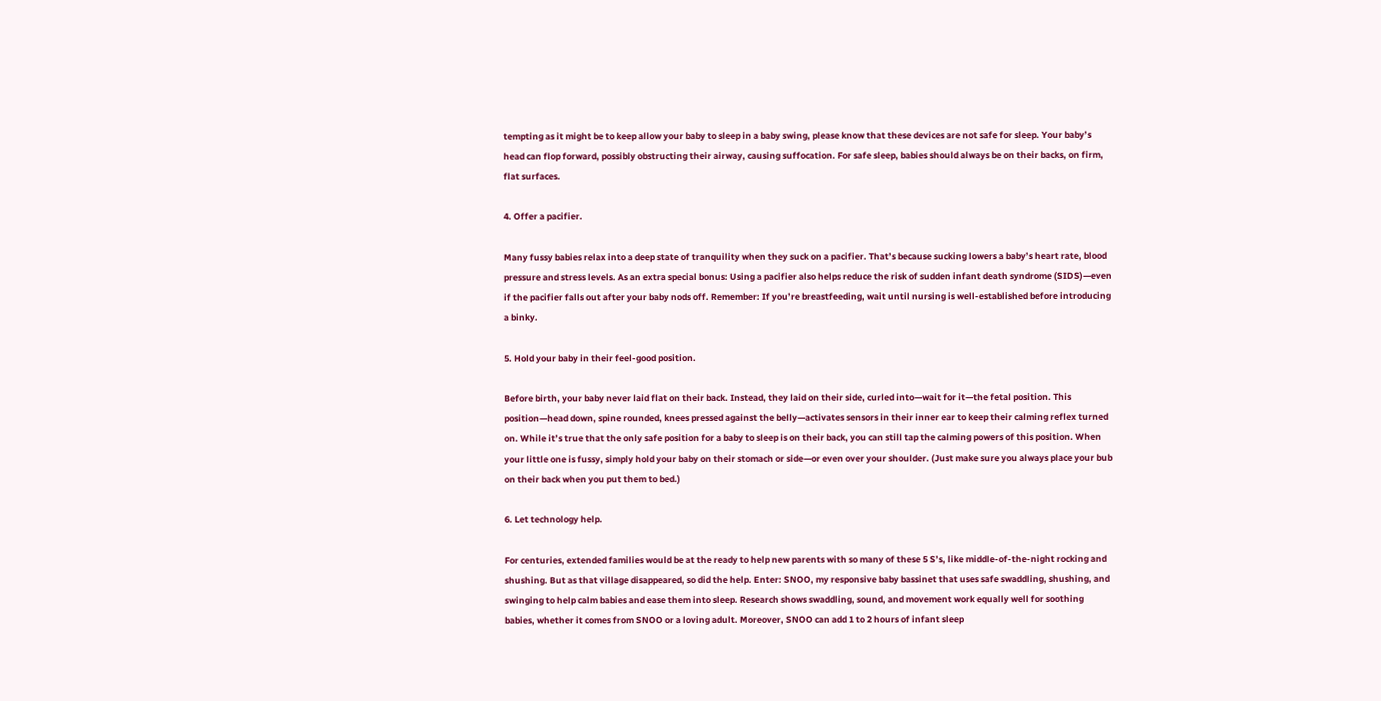tempting as it might be to keep allow your baby to sleep in a baby swing, please know that these devices are not safe for sleep. Your baby’s head can flop forward, possibly obstructing their airway, causing suffocation. For safe sleep, babies should always be on their backs, on firm, flat surfaces.

4. Offer a pacifier.

Many fussy babies relax into a deep state of tranquility when they suck on a pacifier. That’s because sucking lowers a baby’s heart rate, blood pressure and stress levels. As an extra special bonus: Using a pacifier also helps reduce the risk of sudden infant death syndrome (SIDS)—even if the pacifier falls out after your baby nods off. Remember: If you’re breastfeeding, wait until nursing is well-established before introducing a binky.

5. Hold your baby in their feel-good position.

Before birth, your baby never laid flat on their back. Instead, they laid on their side, curled into—wait for it—the fetal position. This position—head down, spine rounded, knees pressed against the belly—activates sensors in their inner ear to keep their calming reflex turned on. While it’s true that the only safe position for a baby to sleep is on their back, you can still tap the calming powers of this position. When your little one is fussy, simply hold your baby on their stomach or side—or even over your shoulder. (Just make sure you always place your bub on their back when you put them to bed.)

6. Let technology help.

For centuries, extended families would be at the ready to help new parents with so many of these 5 S’s, like middle-of-the-night rocking and shushing. But as that village disappeared, so did the help. Enter: SNOO, my responsive baby bassinet that uses safe swaddling, shushing, and swinging to help calm babies and ease them into sleep. Research shows swaddling, sound, and movement work equally well for soothing babies, whether it comes from SNOO or a loving adult. Moreover, SNOO can add 1 to 2 hours of infant sleep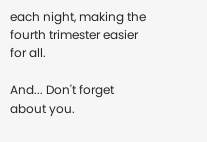each night, making the fourth trimester easier for all.

And... Don't forget about you.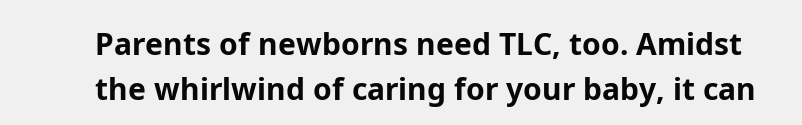Parents of newborns need TLC, too. Amidst the whirlwind of caring for your baby, it can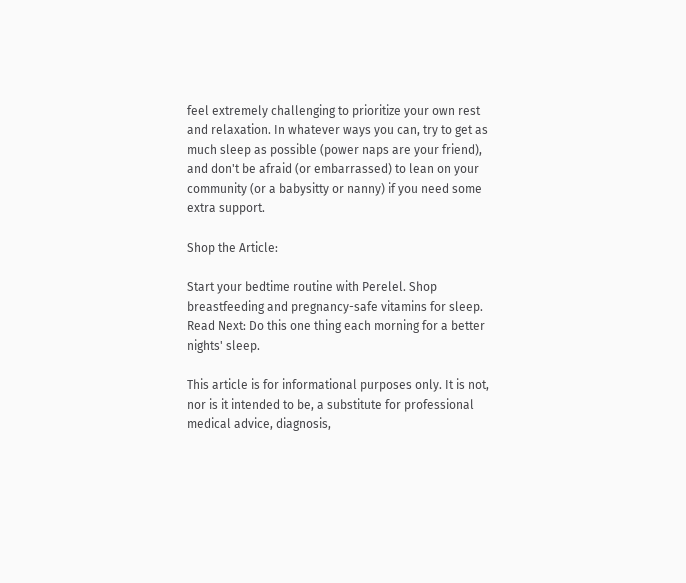feel extremely challenging to prioritize your own rest and relaxation. In whatever ways you can, try to get as much sleep as possible (power naps are your friend), and don't be afraid (or embarrassed) to lean on your community (or a babysitty or nanny) if you need some extra support.

Shop the Article:

Start your bedtime routine with Perelel. Shop breastfeeding and pregnancy-safe vitamins for sleep. Read Next: Do this one thing each morning for a better nights' sleep.

This article is for informational purposes only. It is not, nor is it intended to be, a substitute for professional medical advice, diagnosis,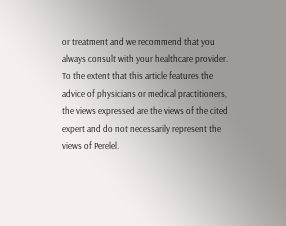or treatment and we recommend that you always consult with your healthcare provider. To the extent that this article features the advice of physicians or medical practitioners, the views expressed are the views of the cited expert and do not necessarily represent the views of Perelel.